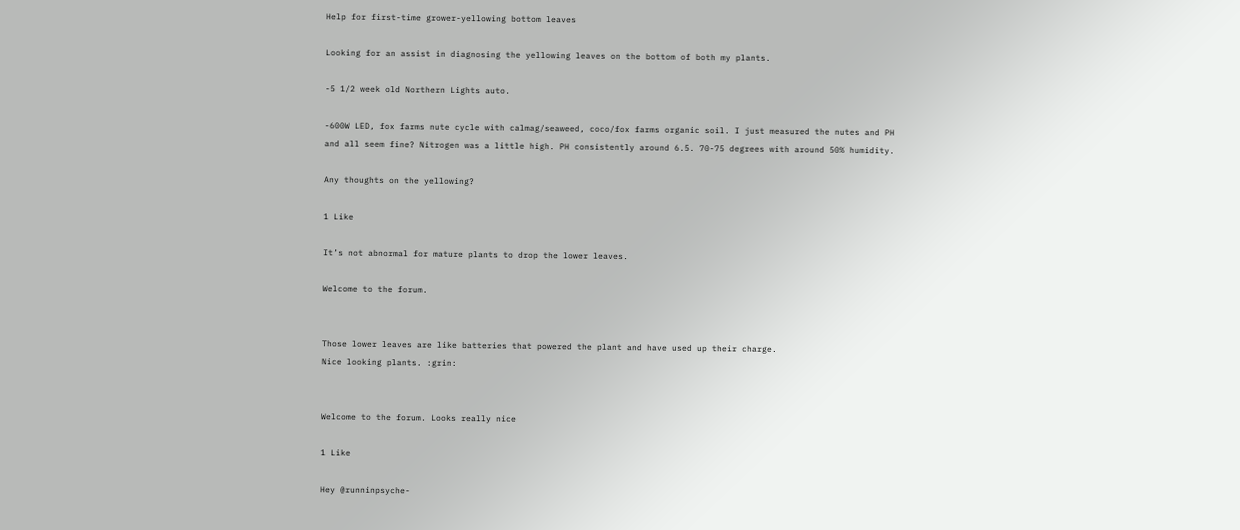Help for first-time grower-yellowing bottom leaves

Looking for an assist in diagnosing the yellowing leaves on the bottom of both my plants.

-5 1/2 week old Northern Lights auto.

-600W LED, fox farms nute cycle with calmag/seaweed, coco/fox farms organic soil. I just measured the nutes and PH and all seem fine? Nitrogen was a little high. PH consistently around 6.5. 70-75 degrees with around 50% humidity.

Any thoughts on the yellowing?

1 Like

It’s not abnormal for mature plants to drop the lower leaves.

Welcome to the forum.


Those lower leaves are like batteries that powered the plant and have used up their charge.
Nice looking plants. :grin:


Welcome to the forum. Looks really nice

1 Like

Hey @runninpsyche-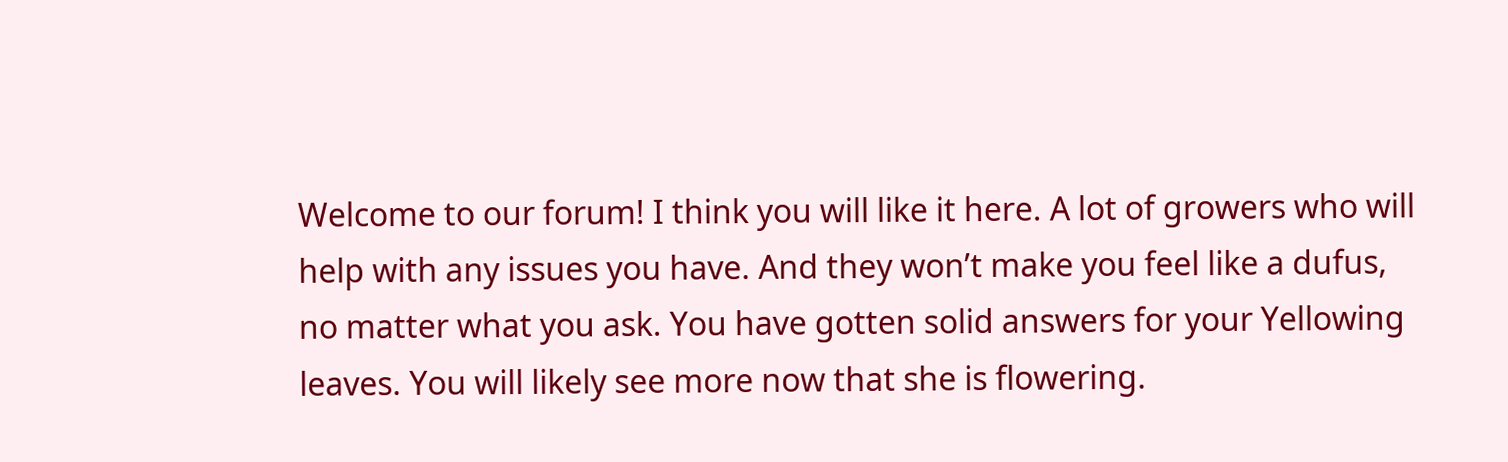Welcome to our forum! I think you will like it here. A lot of growers who will help with any issues you have. And they won’t make you feel like a dufus, no matter what you ask. You have gotten solid answers for your Yellowing leaves. You will likely see more now that she is flowering.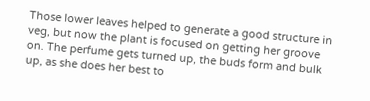Those lower leaves helped to generate a good structure in veg, but now the plant is focused on getting her groove on. The perfume gets turned up, the buds form and bulk up, as she does her best to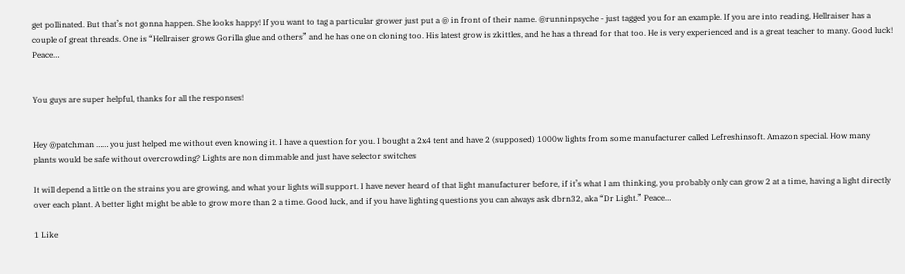get pollinated. But that’s not gonna happen. She looks happy! If you want to tag a particular grower just put a @ in front of their name. @runninpsyche - just tagged you for an example. If you are into reading, Hellraiser has a couple of great threads. One is “Hellraiser grows Gorilla glue and others” and he has one on cloning too. His latest grow is zkittles, and he has a thread for that too. He is very experienced and is a great teacher to many. Good luck! Peace…


You guys are super helpful, thanks for all the responses!


Hey @patchman …… you just helped me without even knowing it. I have a question for you. I bought a 2x4 tent and have 2 (supposed) 1000w lights from some manufacturer called Lefreshinsoft. Amazon special. How many plants would be safe without overcrowding? Lights are non dimmable and just have selector switches

It will depend a little on the strains you are growing, and what your lights will support. I have never heard of that light manufacturer before, if it’s what I am thinking, you probably only can grow 2 at a time, having a light directly over each plant. A better light might be able to grow more than 2 a time. Good luck, and if you have lighting questions you can always ask dbrn32, aka “Dr Light.” Peace…

1 Like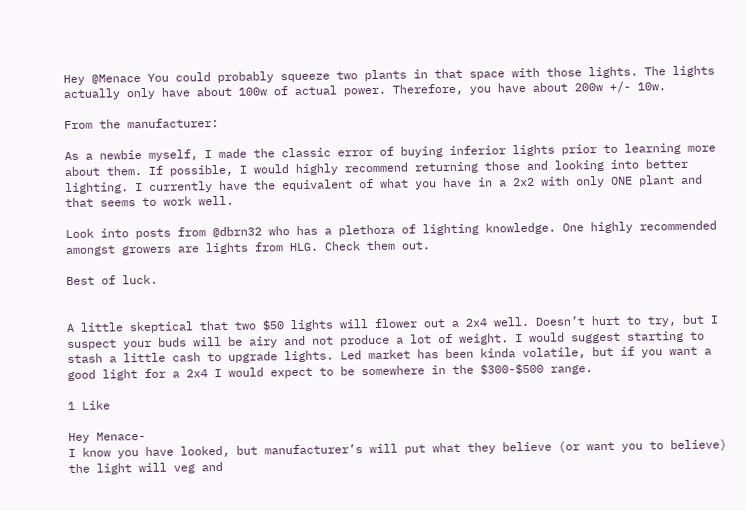Hey @Menace You could probably squeeze two plants in that space with those lights. The lights actually only have about 100w of actual power. Therefore, you have about 200w +/- 10w.

From the manufacturer:

As a newbie myself, I made the classic error of buying inferior lights prior to learning more about them. If possible, I would highly recommend returning those and looking into better lighting. I currently have the equivalent of what you have in a 2x2 with only ONE plant and that seems to work well.

Look into posts from @dbrn32 who has a plethora of lighting knowledge. One highly recommended amongst growers are lights from HLG. Check them out.

Best of luck.


A little skeptical that two $50 lights will flower out a 2x4 well. Doesn’t hurt to try, but I suspect your buds will be airy and not produce a lot of weight. I would suggest starting to stash a little cash to upgrade lights. Led market has been kinda volatile, but if you want a good light for a 2x4 I would expect to be somewhere in the $300-$500 range.

1 Like

Hey Menace-
I know you have looked, but manufacturer’s will put what they believe (or want you to believe) the light will veg and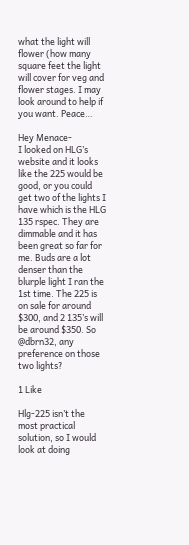what the light will flower (how many square feet the light will cover for veg and flower stages. I may look around to help if you want. Peace…

Hey Menace-
I looked on HLG’s website and it looks like the 225 would be good, or you could get two of the lights I have which is the HLG 135 rspec. They are dimmable and it has been great so far for me. Buds are a lot denser than the blurple light I ran the 1st time. The 225 is on sale for around $300, and 2 135’s will be around $350. So @dbrn32, any preference on those two lights?

1 Like

Hlg-225 isn’t the most practical solution, so I would look at doing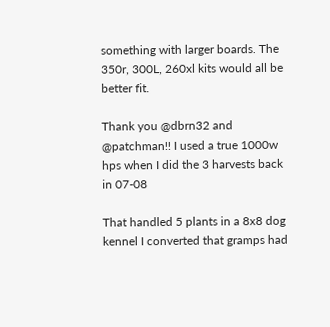something with larger boards. The 350r, 300L, 260xl kits would all be better fit.

Thank you @dbrn32 and @patchman!! I used a true 1000w hps when I did the 3 harvests back in 07-08

That handled 5 plants in a 8x8 dog kennel I converted that gramps had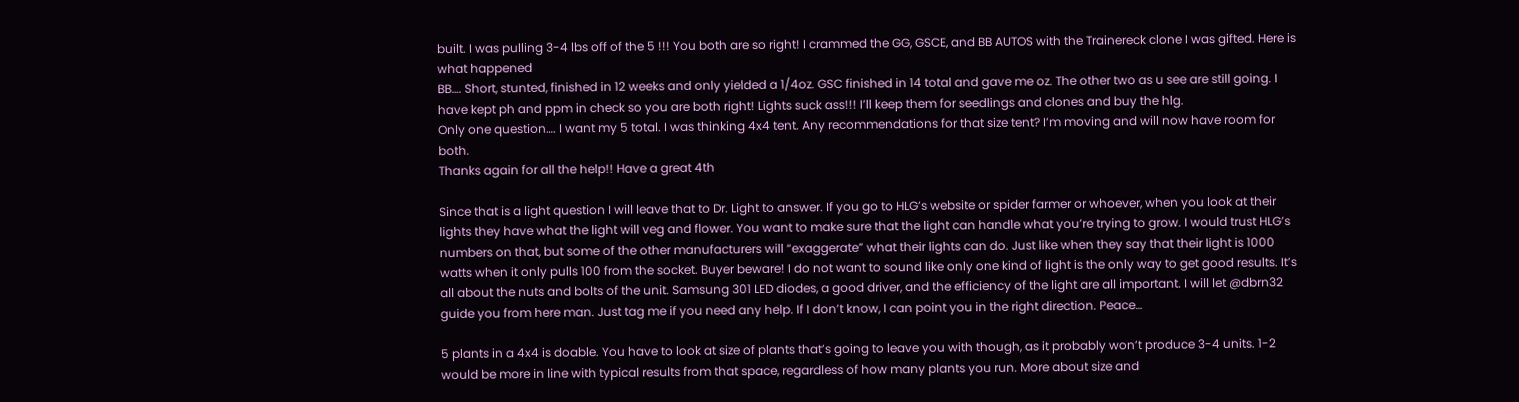built. I was pulling 3-4 lbs off of the 5 !!! You both are so right! I crammed the GG, GSCE, and BB AUTOS with the Trainereck clone I was gifted. Here is what happened
BB…. Short, stunted, finished in 12 weeks and only yielded a 1/4oz. GSC finished in 14 total and gave me oz. The other two as u see are still going. I have kept ph and ppm in check so you are both right! Lights suck ass!!! I’ll keep them for seedlings and clones and buy the hlg.
Only one question…. I want my 5 total. I was thinking 4x4 tent. Any recommendations for that size tent? I’m moving and will now have room for both.
Thanks again for all the help!! Have a great 4th

Since that is a light question I will leave that to Dr. Light to answer. If you go to HLG’s website or spider farmer or whoever, when you look at their lights they have what the light will veg and flower. You want to make sure that the light can handle what you’re trying to grow. I would trust HLG’s numbers on that, but some of the other manufacturers will “exaggerate” what their lights can do. Just like when they say that their light is 1000 watts when it only pulls 100 from the socket. Buyer beware! I do not want to sound like only one kind of light is the only way to get good results. It’s all about the nuts and bolts of the unit. Samsung 301 LED diodes, a good driver, and the efficiency of the light are all important. I will let @dbrn32 guide you from here man. Just tag me if you need any help. If I don’t know, I can point you in the right direction. Peace…

5 plants in a 4x4 is doable. You have to look at size of plants that’s going to leave you with though, as it probably won’t produce 3-4 units. 1-2 would be more in line with typical results from that space, regardless of how many plants you run. More about size and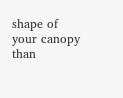shape of your canopy than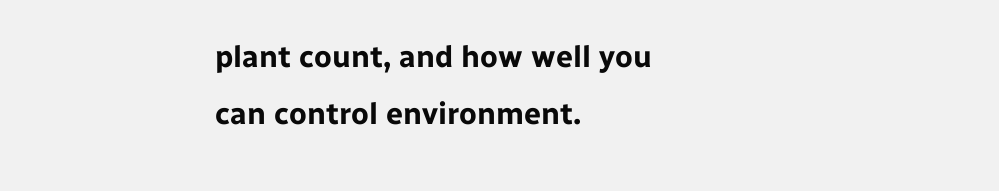plant count, and how well you can control environment.